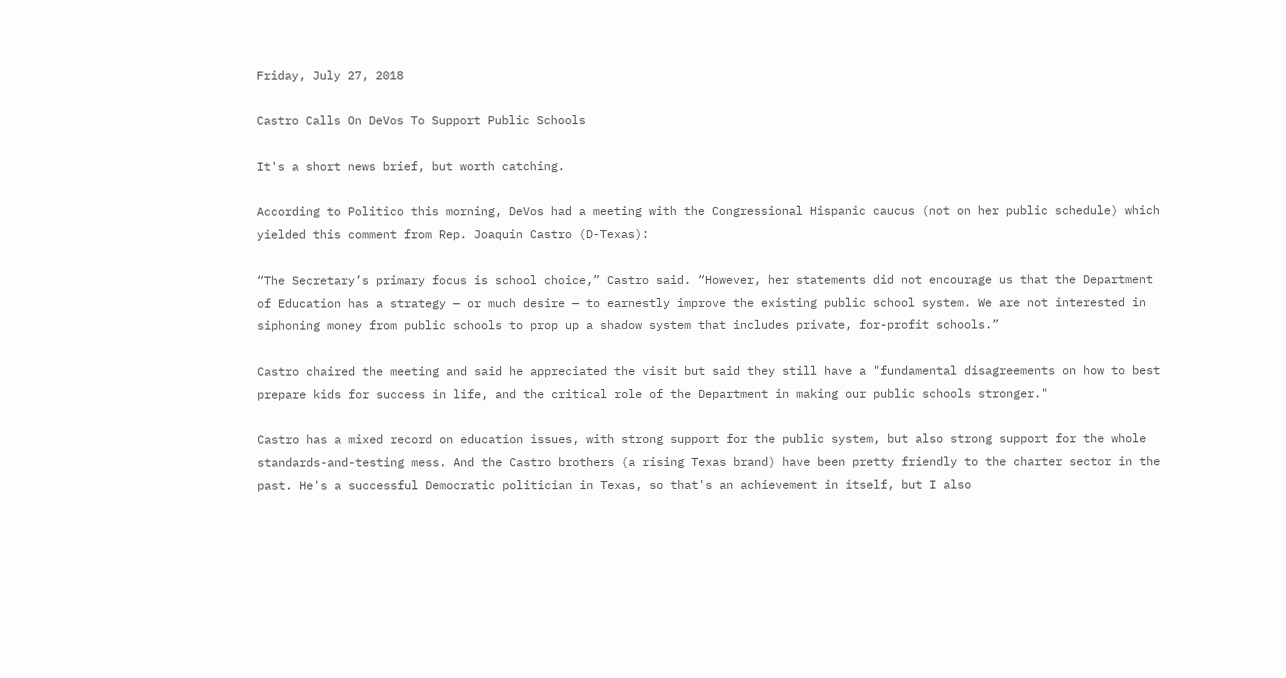Friday, July 27, 2018

Castro Calls On DeVos To Support Public Schools

It's a short news brief, but worth catching.

According to Politico this morning, DeVos had a meeting with the Congressional Hispanic caucus (not on her public schedule) which yielded this comment from Rep. Joaquin Castro (D-Texas):

“The Secretary’s primary focus is school choice,” Castro said. “However, her statements did not encourage us that the Department of Education has a strategy — or much desire — to earnestly improve the existing public school system. We are not interested in siphoning money from public schools to prop up a shadow system that includes private, for-profit schools.”

Castro chaired the meeting and said he appreciated the visit but said they still have a "fundamental disagreements on how to best prepare kids for success in life, and the critical role of the Department in making our public schools stronger."

Castro has a mixed record on education issues, with strong support for the public system, but also strong support for the whole standards-and-testing mess. And the Castro brothers (a rising Texas brand) have been pretty friendly to the charter sector in the past. He's a successful Democratic politician in Texas, so that's an achievement in itself, but I also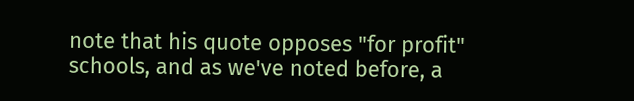note that his quote opposes "for profit" schools, and as we've noted before, a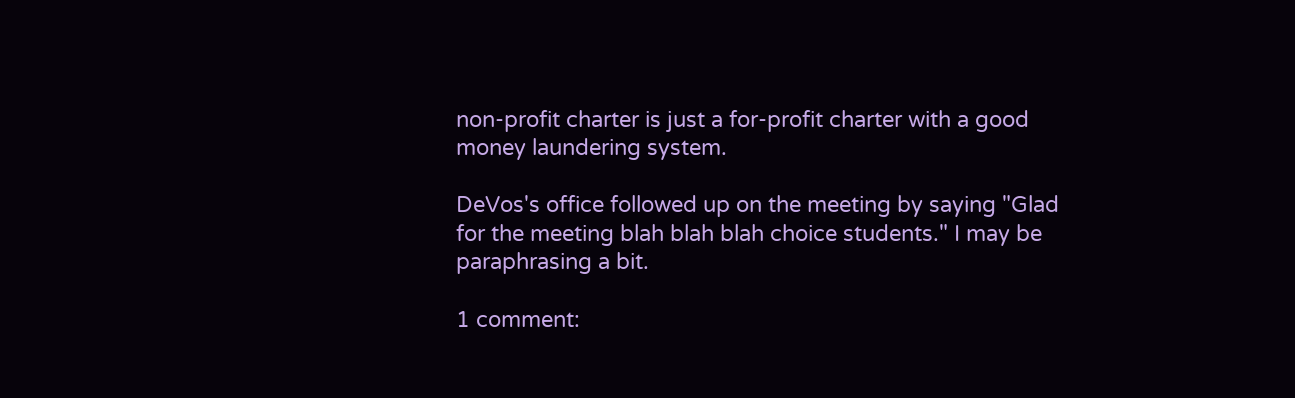non-profit charter is just a for-profit charter with a good money laundering system.

DeVos's office followed up on the meeting by saying "Glad for the meeting blah blah blah choice students." I may be paraphrasing a bit.

1 comment: